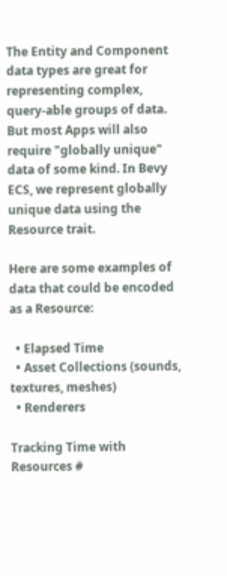The Entity and Component data types are great for representing complex, query-able groups of data. But most Apps will also require "globally unique" data of some kind. In Bevy ECS, we represent globally unique data using the Resource trait.

Here are some examples of data that could be encoded as a Resource:

  • Elapsed Time
  • Asset Collections (sounds, textures, meshes)
  • Renderers

Tracking Time with Resources #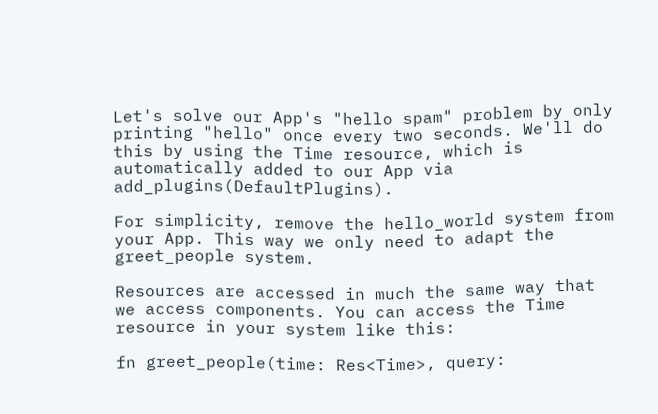Let's solve our App's "hello spam" problem by only printing "hello" once every two seconds. We'll do this by using the Time resource, which is automatically added to our App via add_plugins(DefaultPlugins).

For simplicity, remove the hello_world system from your App. This way we only need to adapt the greet_people system.

Resources are accessed in much the same way that we access components. You can access the Time resource in your system like this:

fn greet_people(time: Res<Time>, query: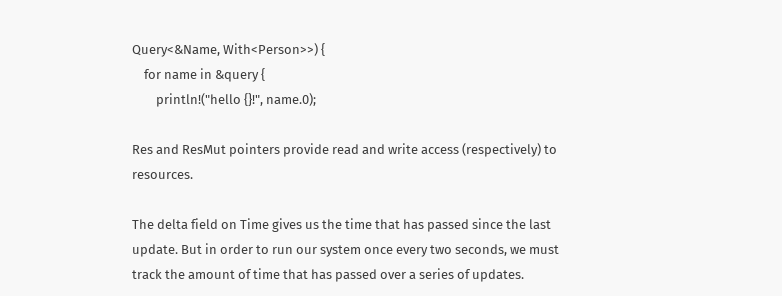Query<&Name, With<Person>>) {
    for name in &query {
        println!("hello {}!", name.0);

Res and ResMut pointers provide read and write access (respectively) to resources.

The delta field on Time gives us the time that has passed since the last update. But in order to run our system once every two seconds, we must track the amount of time that has passed over a series of updates.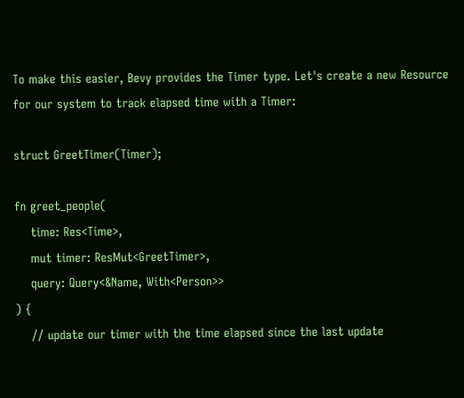To make this easier, Bevy provides the Timer type. Let's create a new Resource for our system to track elapsed time with a Timer:

struct GreetTimer(Timer);

fn greet_people(
    time: Res<Time>,
    mut timer: ResMut<GreetTimer>,
    query: Query<&Name, With<Person>>
) {
    // update our timer with the time elapsed since the last update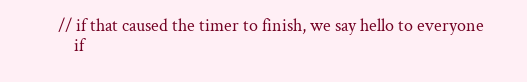// if that caused the timer to finish, we say hello to everyone
    if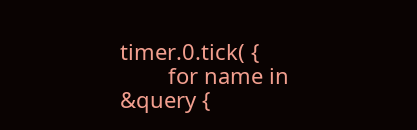timer.0.tick( {
        for name in &query {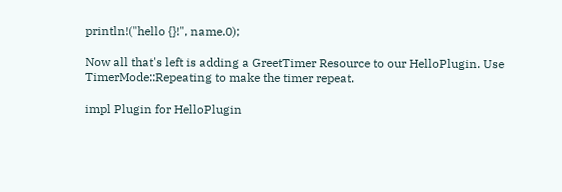println!("hello {}!", name.0);

Now all that's left is adding a GreetTimer Resource to our HelloPlugin. Use TimerMode::Repeating to make the timer repeat.

impl Plugin for HelloPlugin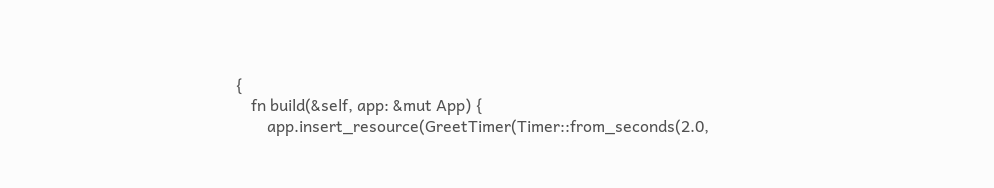{
    fn build(&self, app: &mut App) {
        app.insert_resource(GreetTimer(Timer::from_seconds(2.0,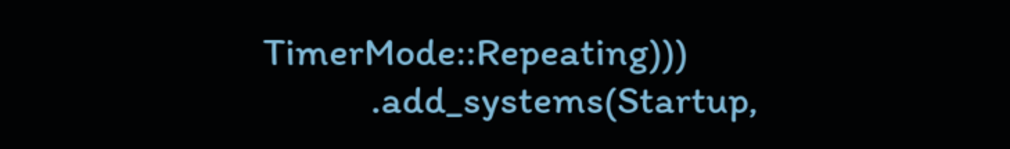TimerMode::Repeating)))
            .add_systems(Startup,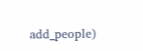add_people)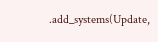.add_systems(Update,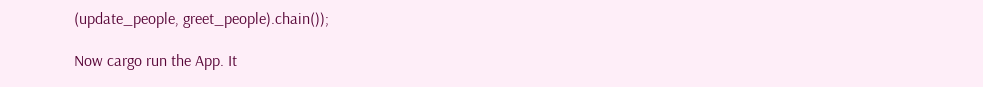(update_people, greet_people).chain());

Now cargo run the App. It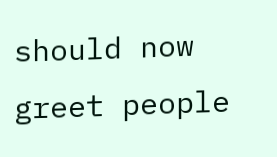should now greet people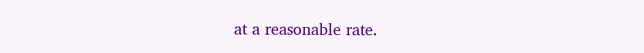at a reasonable rate.